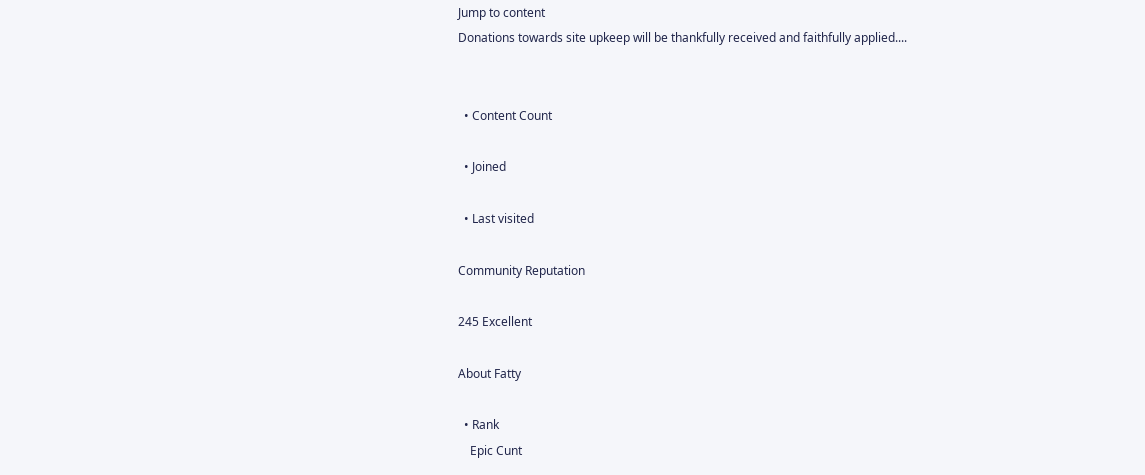Jump to content
Donations towards site upkeep will be thankfully received and faithfully applied....


  • Content Count

  • Joined

  • Last visited

Community Reputation

245 Excellent

About Fatty

  • Rank
    Epic Cunt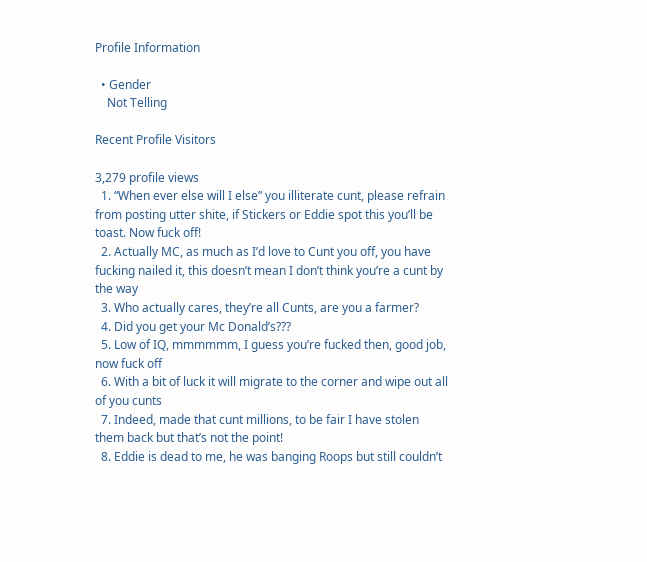Profile Information

  • Gender
    Not Telling

Recent Profile Visitors

3,279 profile views
  1. “When ever else will I else” you illiterate cunt, please refrain from posting utter shite, if Stickers or Eddie spot this you’ll be toast. Now fuck off!
  2. Actually MC, as much as I’d love to Cunt you off, you have fucking nailed it, this doesn’t mean I don’t think you’re a cunt by the way
  3. Who actually cares, they’re all Cunts, are you a farmer?
  4. Did you get your Mc Donald’s???
  5. Low of IQ, mmmmmm, I guess you’re fucked then, good job, now fuck off
  6. With a bit of luck it will migrate to the corner and wipe out all of you cunts
  7. Indeed, made that cunt millions, to be fair I have stolen them back but that’s not the point!
  8. Eddie is dead to me, he was banging Roops but still couldn’t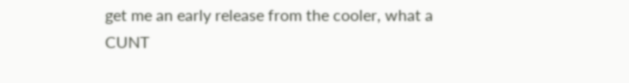get me an early release from the cooler, what a CUNT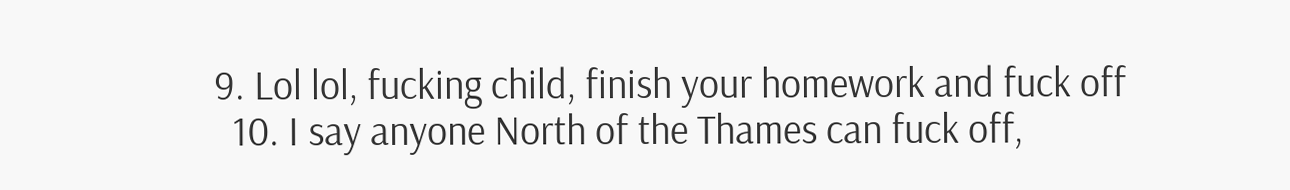9. Lol lol, fucking child, finish your homework and fuck off
  10. I say anyone North of the Thames can fuck off,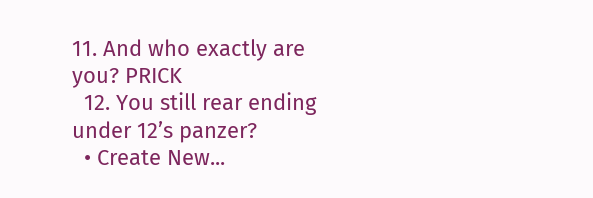11. And who exactly are you? PRICK
  12. You still rear ending under 12’s panzer?
  • Create New...